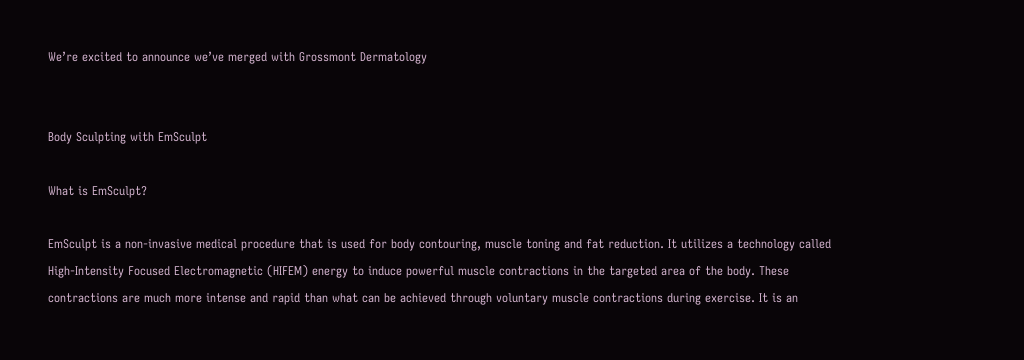We’re excited to announce we’ve merged with Grossmont Dermatology


Body Sculpting with EmSculpt

What is EmSculpt?

EmSculpt is a non-invasive medical procedure that is used for body contouring, muscle toning and fat reduction. It utilizes a technology called High-Intensity Focused Electromagnetic (HIFEM) energy to induce powerful muscle contractions in the targeted area of the body. These contractions are much more intense and rapid than what can be achieved through voluntary muscle contractions during exercise. It is an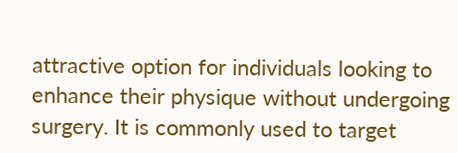attractive option for individuals looking to enhance their physique without undergoing surgery. It is commonly used to target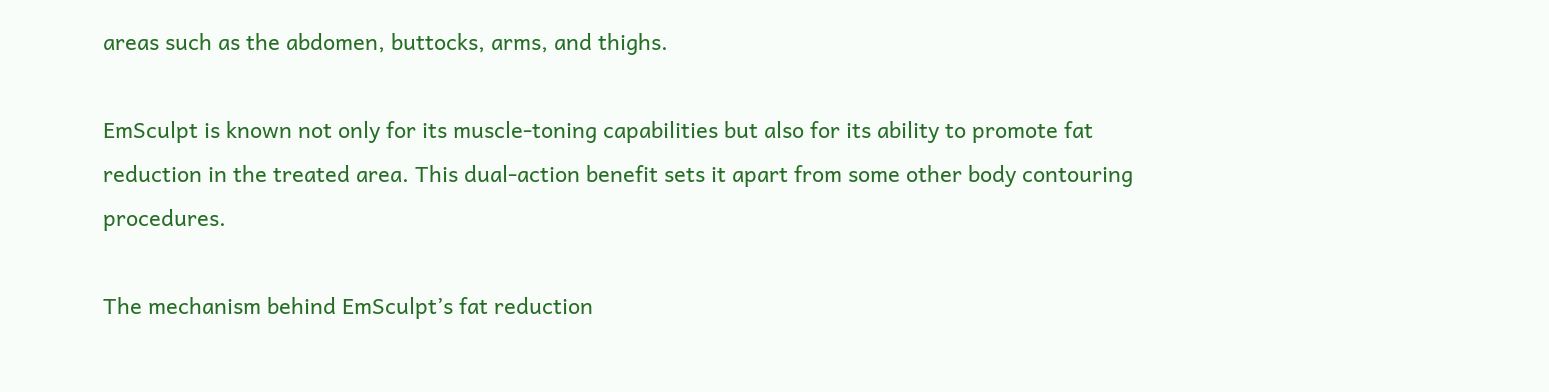areas such as the abdomen, buttocks, arms, and thighs.

EmSculpt is known not only for its muscle-toning capabilities but also for its ability to promote fat reduction in the treated area. This dual-action benefit sets it apart from some other body contouring procedures.

The mechanism behind EmSculpt’s fat reduction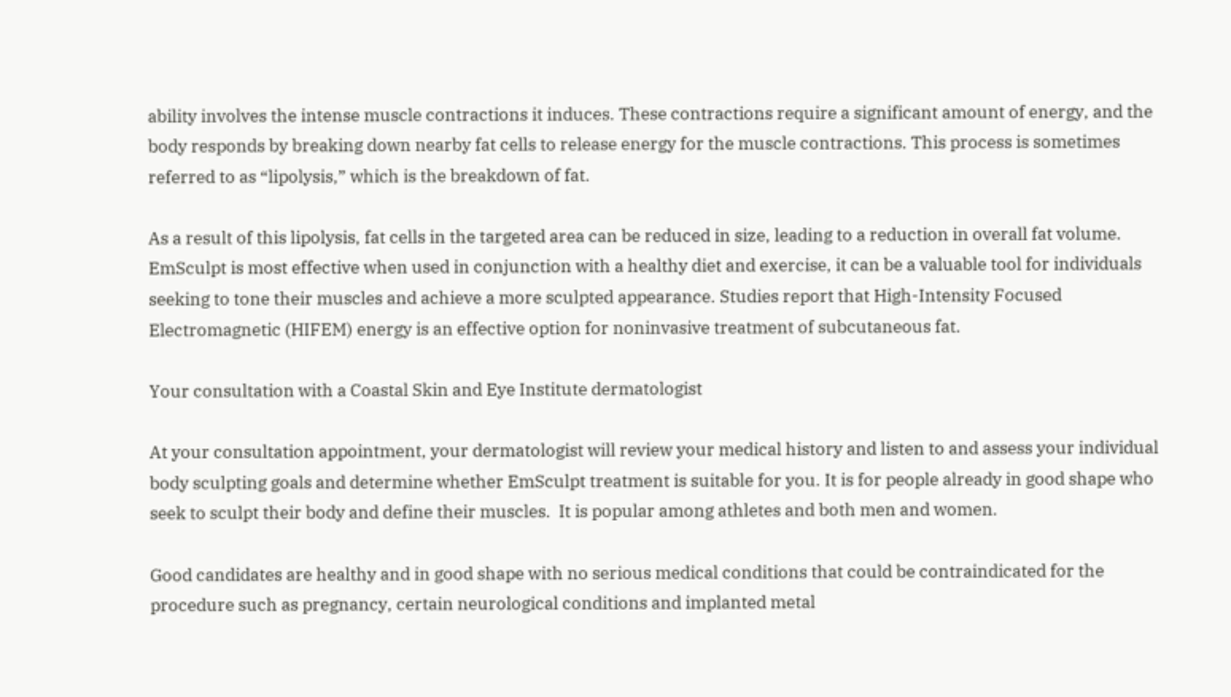ability involves the intense muscle contractions it induces. These contractions require a significant amount of energy, and the body responds by breaking down nearby fat cells to release energy for the muscle contractions. This process is sometimes referred to as “lipolysis,” which is the breakdown of fat.

As a result of this lipolysis, fat cells in the targeted area can be reduced in size, leading to a reduction in overall fat volume. EmSculpt is most effective when used in conjunction with a healthy diet and exercise, it can be a valuable tool for individuals seeking to tone their muscles and achieve a more sculpted appearance. Studies report that High-Intensity Focused Electromagnetic (HIFEM) energy is an effective option for noninvasive treatment of subcutaneous fat.

Your consultation with a Coastal Skin and Eye Institute dermatologist

At your consultation appointment, your dermatologist will review your medical history and listen to and assess your individual body sculpting goals and determine whether EmSculpt treatment is suitable for you. It is for people already in good shape who seek to sculpt their body and define their muscles.  It is popular among athletes and both men and women.

Good candidates are healthy and in good shape with no serious medical conditions that could be contraindicated for the procedure such as pregnancy, certain neurological conditions and implanted metal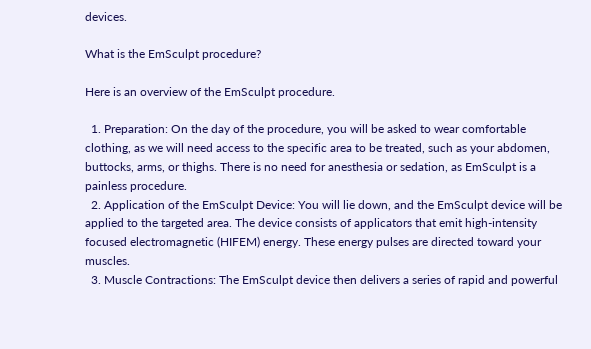devices.

What is the EmSculpt procedure?

Here is an overview of the EmSculpt procedure.

  1. Preparation: On the day of the procedure, you will be asked to wear comfortable clothing, as we will need access to the specific area to be treated, such as your abdomen, buttocks, arms, or thighs. There is no need for anesthesia or sedation, as EmSculpt is a painless procedure.
  2. Application of the EmSculpt Device: You will lie down, and the EmSculpt device will be applied to the targeted area. The device consists of applicators that emit high-intensity focused electromagnetic (HIFEM) energy. These energy pulses are directed toward your muscles.
  3. Muscle Contractions: The EmSculpt device then delivers a series of rapid and powerful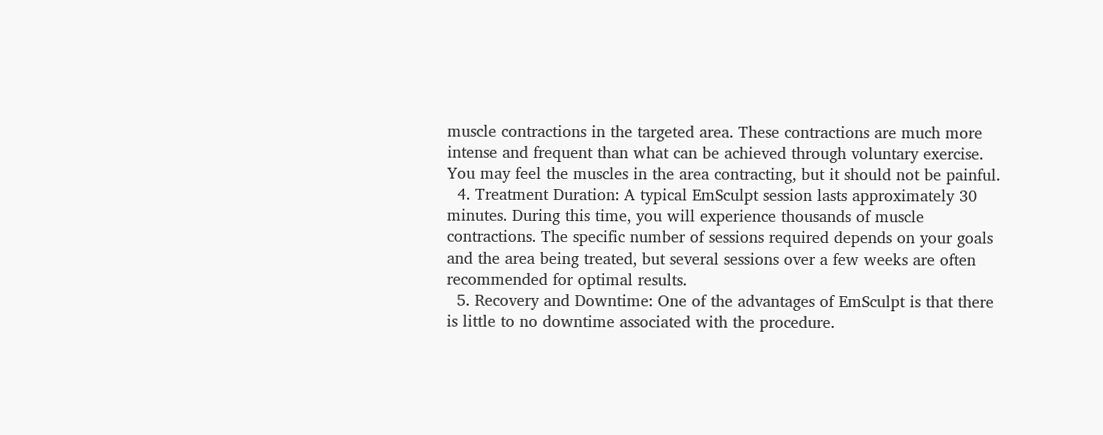muscle contractions in the targeted area. These contractions are much more intense and frequent than what can be achieved through voluntary exercise. You may feel the muscles in the area contracting, but it should not be painful.
  4. Treatment Duration: A typical EmSculpt session lasts approximately 30 minutes. During this time, you will experience thousands of muscle contractions. The specific number of sessions required depends on your goals and the area being treated, but several sessions over a few weeks are often recommended for optimal results.
  5. Recovery and Downtime: One of the advantages of EmSculpt is that there is little to no downtime associated with the procedure.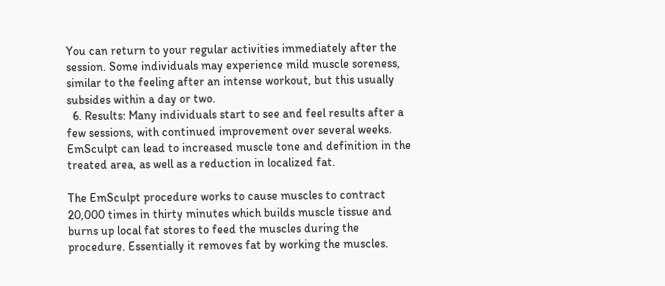You can return to your regular activities immediately after the session. Some individuals may experience mild muscle soreness, similar to the feeling after an intense workout, but this usually subsides within a day or two.
  6. Results: Many individuals start to see and feel results after a few sessions, with continued improvement over several weeks. EmSculpt can lead to increased muscle tone and definition in the treated area, as well as a reduction in localized fat.

The EmSculpt procedure works to cause muscles to contract 20,000 times in thirty minutes which builds muscle tissue and burns up local fat stores to feed the muscles during the procedure. Essentially it removes fat by working the muscles.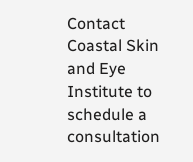Contact Coastal Skin and Eye Institute to schedule a consultation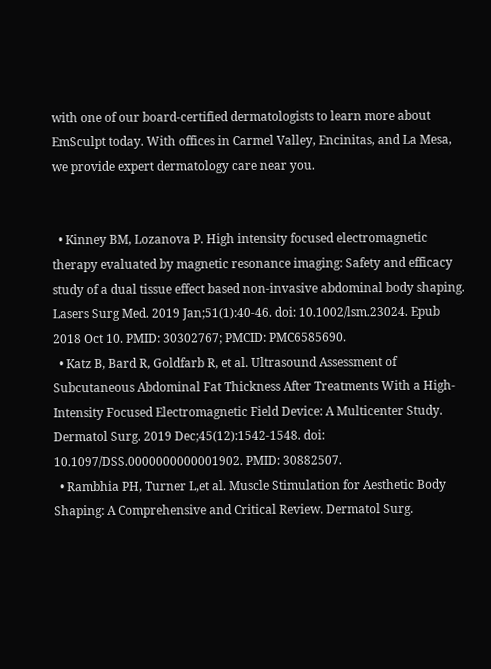with one of our board-certified dermatologists to learn more about EmSculpt today. With offices in Carmel Valley, Encinitas, and La Mesa, we provide expert dermatology care near you.


  • Kinney BM, Lozanova P. High intensity focused electromagnetic therapy evaluated by magnetic resonance imaging: Safety and efficacy study of a dual tissue effect based non-invasive abdominal body shaping. Lasers Surg Med. 2019 Jan;51(1):40-46. doi: 10.1002/lsm.23024. Epub 2018 Oct 10. PMID: 30302767; PMCID: PMC6585690.
  • Katz B, Bard R, Goldfarb R, et al. Ultrasound Assessment of Subcutaneous Abdominal Fat Thickness After Treatments With a High-Intensity Focused Electromagnetic Field Device: A Multicenter Study. Dermatol Surg. 2019 Dec;45(12):1542-1548. doi: 10.1097/DSS.0000000000001902. PMID: 30882507.
  • Rambhia PH, Turner L,et al. Muscle Stimulation for Aesthetic Body Shaping: A Comprehensive and Critical Review. Dermatol Surg.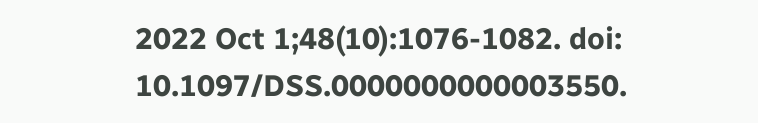2022 Oct 1;48(10):1076-1082. doi: 10.1097/DSS.0000000000003550.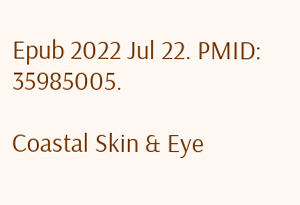Epub 2022 Jul 22. PMID: 35985005.

Coastal Skin & Eye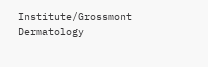Institute/Grossmont Dermatology